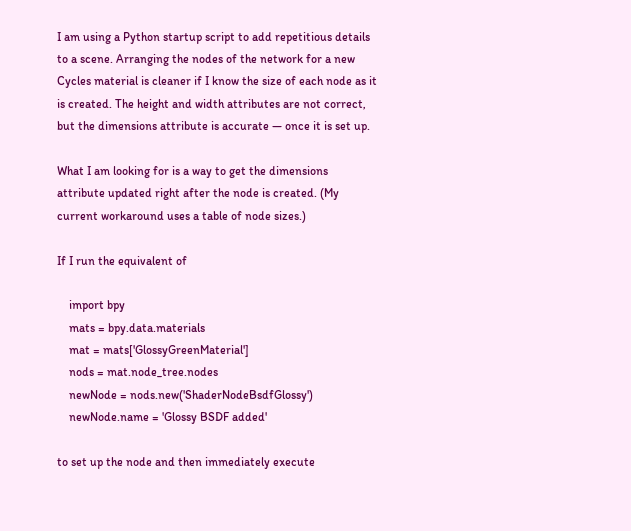I am using a Python startup script to add repetitious details to a scene. Arranging the nodes of the network for a new Cycles material is cleaner if I know the size of each node as it is created. The height and width attributes are not correct, but the dimensions attribute is accurate — once it is set up.

What I am looking for is a way to get the dimensions attribute updated right after the node is created. (My current workaround uses a table of node sizes.)

If I run the equivalent of

    import bpy
    mats = bpy.data.materials
    mat = mats['GlossyGreenMaterial']
    nods = mat.node_tree.nodes
    newNode = nods.new('ShaderNodeBsdfGlossy')
    newNode.name = 'Glossy BSDF added'

to set up the node and then immediately execute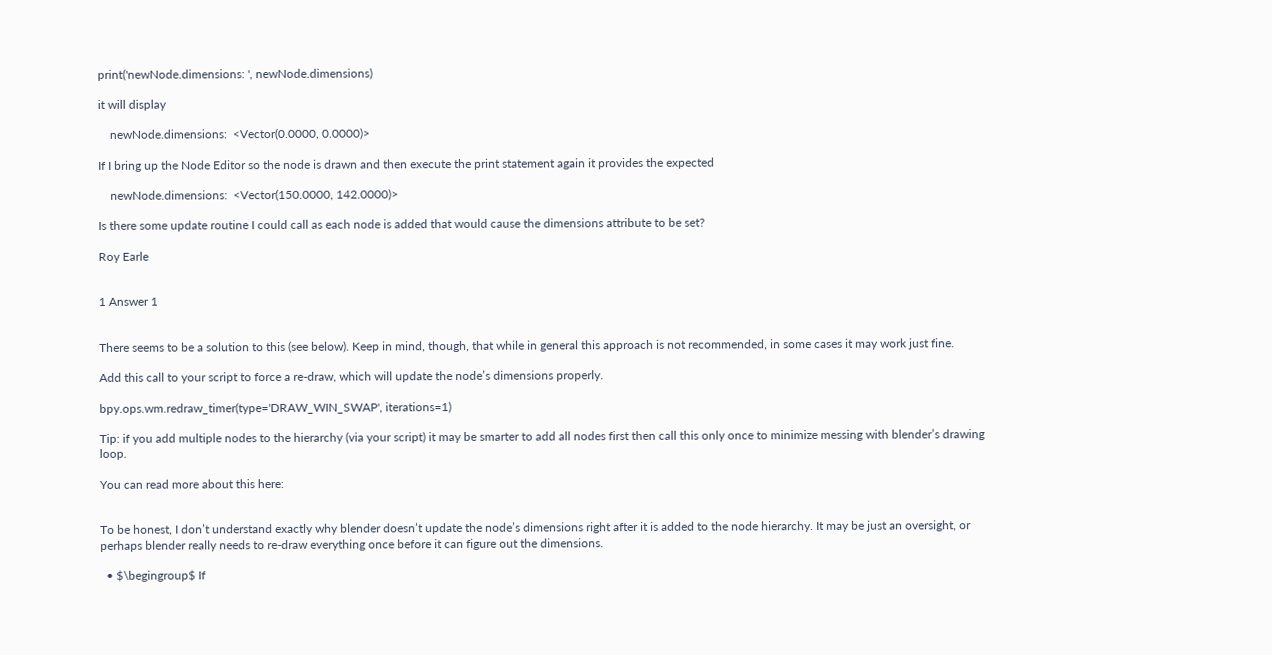print('newNode.dimensions: ', newNode.dimensions)

it will display

    newNode.dimensions:  <Vector(0.0000, 0.0000)>

If I bring up the Node Editor so the node is drawn and then execute the print statement again it provides the expected

    newNode.dimensions:  <Vector(150.0000, 142.0000)>

Is there some update routine I could call as each node is added that would cause the dimensions attribute to be set?

Roy Earle


1 Answer 1


There seems to be a solution to this (see below). Keep in mind, though, that while in general this approach is not recommended, in some cases it may work just fine.

Add this call to your script to force a re-draw, which will update the node’s dimensions properly.

bpy.ops.wm.redraw_timer(type='DRAW_WIN_SWAP', iterations=1)

Tip: if you add multiple nodes to the hierarchy (via your script) it may be smarter to add all nodes first then call this only once to minimize messing with blender’s drawing loop.

You can read more about this here:


To be honest, I don’t understand exactly why blender doesn’t update the node’s dimensions right after it is added to the node hierarchy. It may be just an oversight, or perhaps blender really needs to re-draw everything once before it can figure out the dimensions.

  • $\begingroup$ If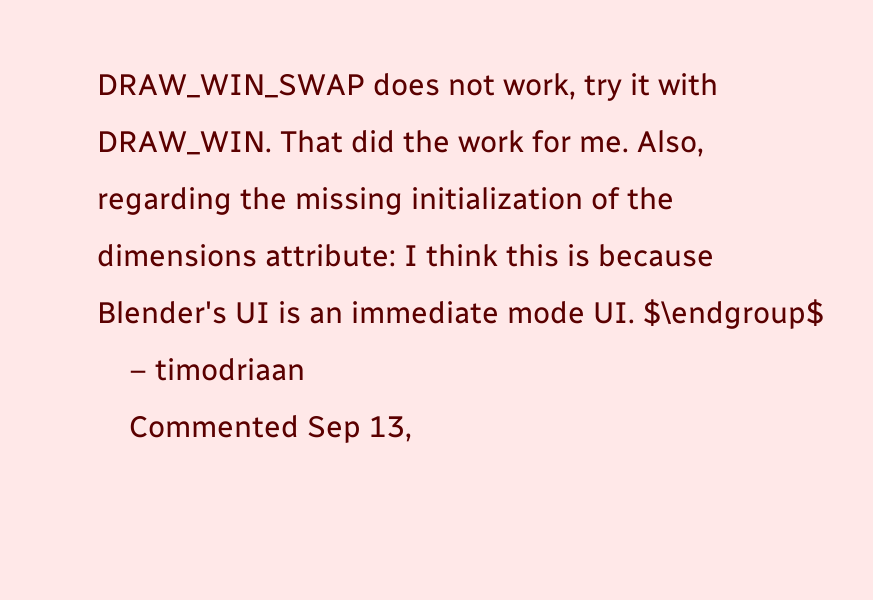DRAW_WIN_SWAP does not work, try it with DRAW_WIN. That did the work for me. Also, regarding the missing initialization of the dimensions attribute: I think this is because Blender's UI is an immediate mode UI. $\endgroup$
    – timodriaan
    Commented Sep 13,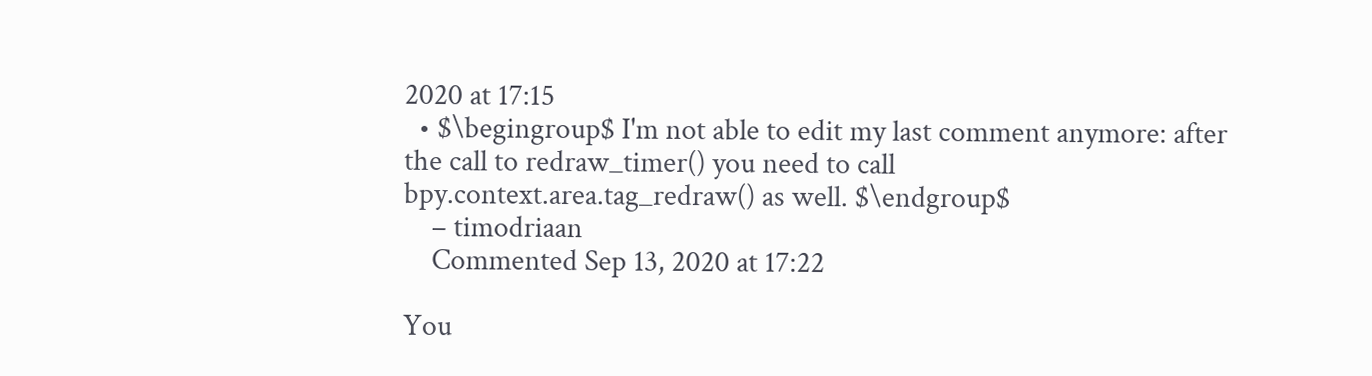2020 at 17:15
  • $\begingroup$ I'm not able to edit my last comment anymore: after the call to redraw_timer() you need to call bpy.context.area.tag_redraw() as well. $\endgroup$
    – timodriaan
    Commented Sep 13, 2020 at 17:22

You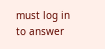must log in to answer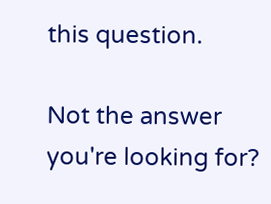this question.

Not the answer you're looking for?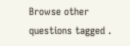Browse other questions tagged .